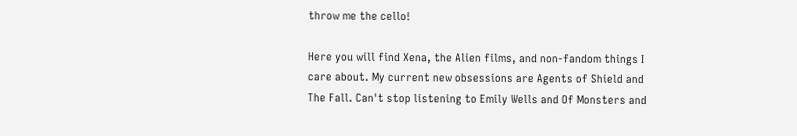throw me the cello!

Here you will find Xena, the Alien films, and non-fandom things I care about. My current new obsessions are Agents of Shield and The Fall. Can't stop listening to Emily Wells and Of Monsters and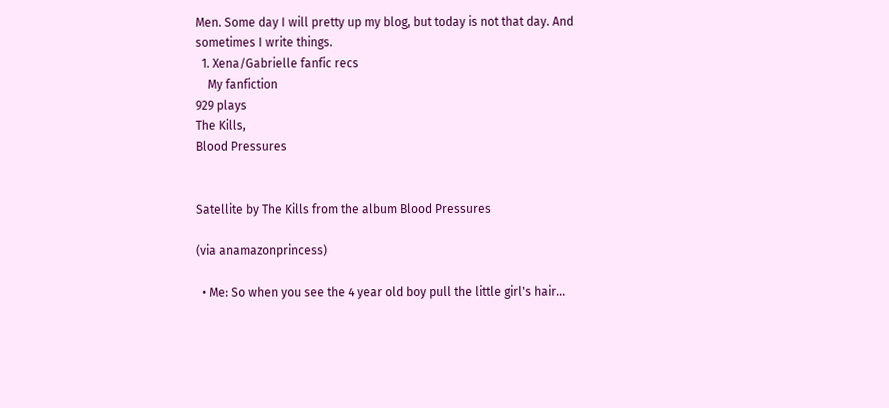Men. Some day I will pretty up my blog, but today is not that day. And sometimes I write things.
  1. Xena/Gabrielle fanfic recs
    My fanfiction
929 plays
The Kills,
Blood Pressures


Satellite by The Kills from the album Blood Pressures

(via anamazonprincess)

  • Me: So when you see the 4 year old boy pull the little girl's hair...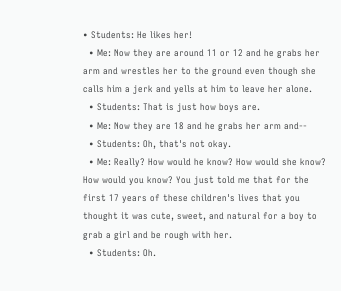• Students: He likes her!
  • Me: Now they are around 11 or 12 and he grabs her arm and wrestles her to the ground even though she calls him a jerk and yells at him to leave her alone.
  • Students: That is just how boys are.
  • Me: Now they are 18 and he grabs her arm and--
  • Students: Oh, that's not okay.
  • Me: Really? How would he know? How would she know? How would you know? You just told me that for the first 17 years of these children's lives that you thought it was cute, sweet, and natural for a boy to grab a girl and be rough with her.
  • Students: Oh.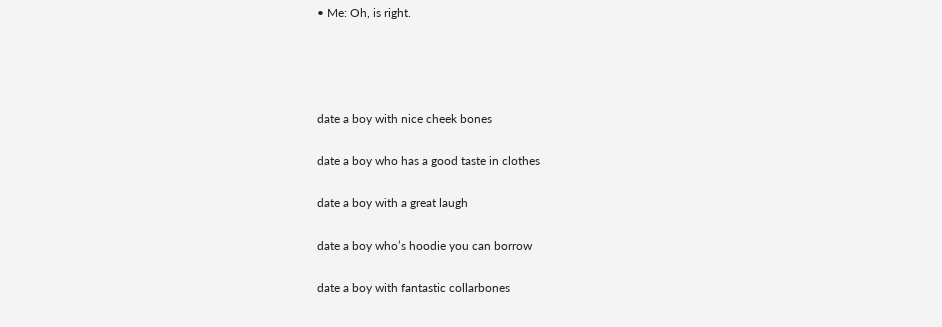• Me: Oh, is right.




date a boy with nice cheek bones

date a boy who has a good taste in clothes

date a boy with a great laugh

date a boy who’s hoodie you can borrow

date a boy with fantastic collarbones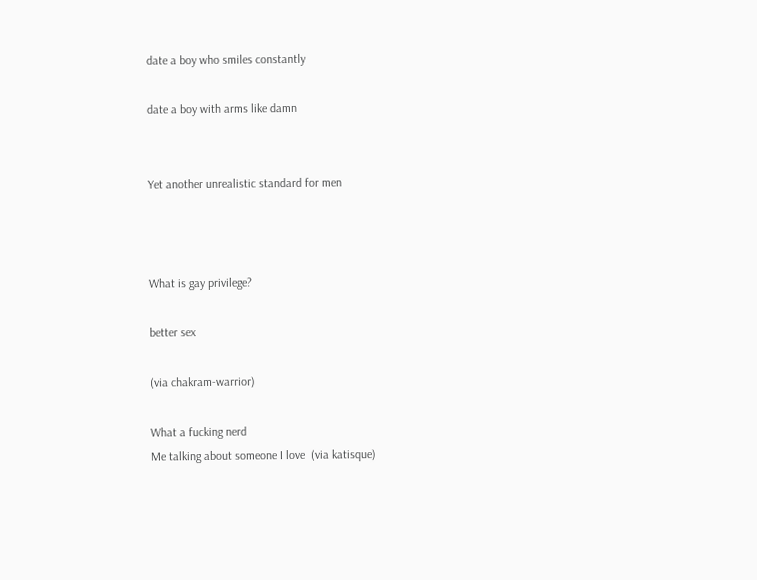date a boy who smiles constantly

date a boy with arms like damn


Yet another unrealistic standard for men



What is gay privilege?

better sex

(via chakram-warrior)

What a fucking nerd
Me talking about someone I love  (via katisque)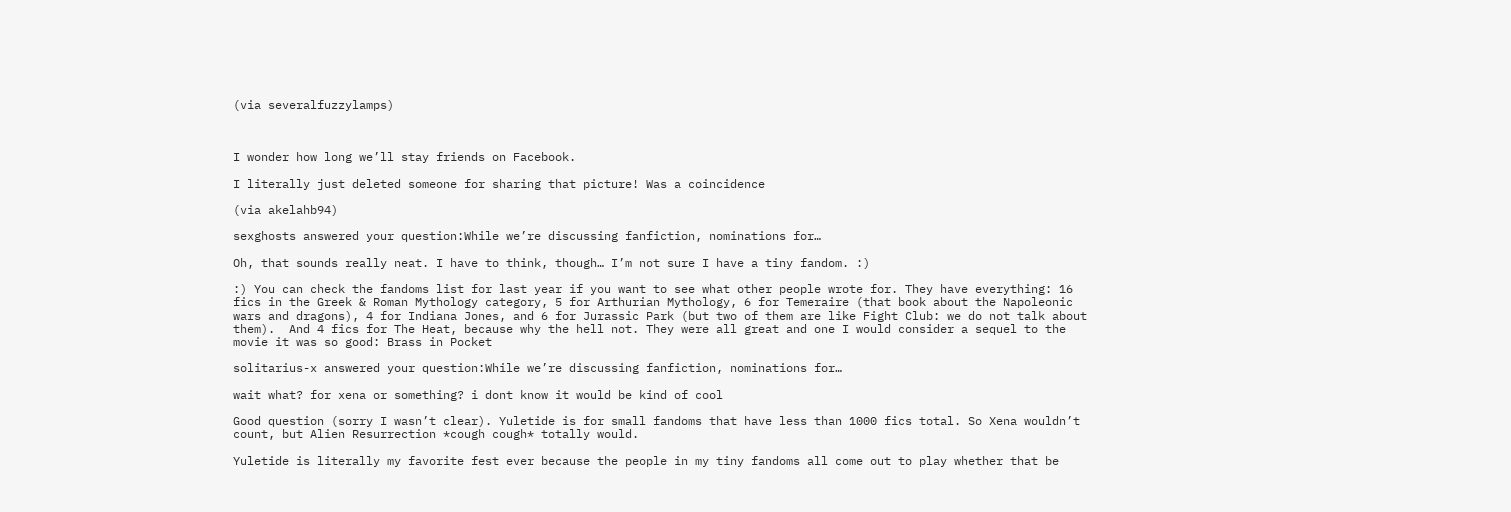(via severalfuzzylamps)



I wonder how long we’ll stay friends on Facebook.

I literally just deleted someone for sharing that picture! Was a coincidence

(via akelahb94)

sexghosts answered your question:While we’re discussing fanfiction, nominations for…

Oh, that sounds really neat. I have to think, though… I’m not sure I have a tiny fandom. :)

:) You can check the fandoms list for last year if you want to see what other people wrote for. They have everything: 16 fics in the Greek & Roman Mythology category, 5 for Arthurian Mythology, 6 for Temeraire (that book about the Napoleonic wars and dragons), 4 for Indiana Jones, and 6 for Jurassic Park (but two of them are like Fight Club: we do not talk about them).  And 4 fics for The Heat, because why the hell not. They were all great and one I would consider a sequel to the movie it was so good: Brass in Pocket

solitarius-x answered your question:While we’re discussing fanfiction, nominations for…

wait what? for xena or something? i dont know it would be kind of cool

Good question (sorry I wasn’t clear). Yuletide is for small fandoms that have less than 1000 fics total. So Xena wouldn’t count, but Alien Resurrection *cough cough* totally would.

Yuletide is literally my favorite fest ever because the people in my tiny fandoms all come out to play whether that be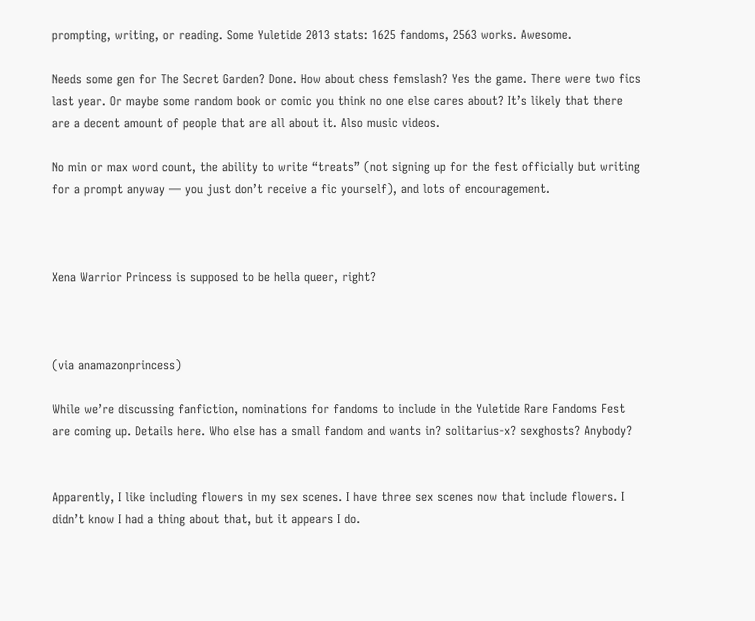prompting, writing, or reading. Some Yuletide 2013 stats: 1625 fandoms, 2563 works. Awesome.

Needs some gen for The Secret Garden? Done. How about chess femslash? Yes the game. There were two fics last year. Or maybe some random book or comic you think no one else cares about? It’s likely that there are a decent amount of people that are all about it. Also music videos.

No min or max word count, the ability to write “treats” (not signing up for the fest officially but writing for a prompt anyway — you just don’t receive a fic yourself), and lots of encouragement.



Xena Warrior Princess is supposed to be hella queer, right?



(via anamazonprincess)

While we’re discussing fanfiction, nominations for fandoms to include in the Yuletide Rare Fandoms Fest are coming up. Details here. Who else has a small fandom and wants in? solitarius-x? sexghosts? Anybody?


Apparently, I like including flowers in my sex scenes. I have three sex scenes now that include flowers. I didn’t know I had a thing about that, but it appears I do.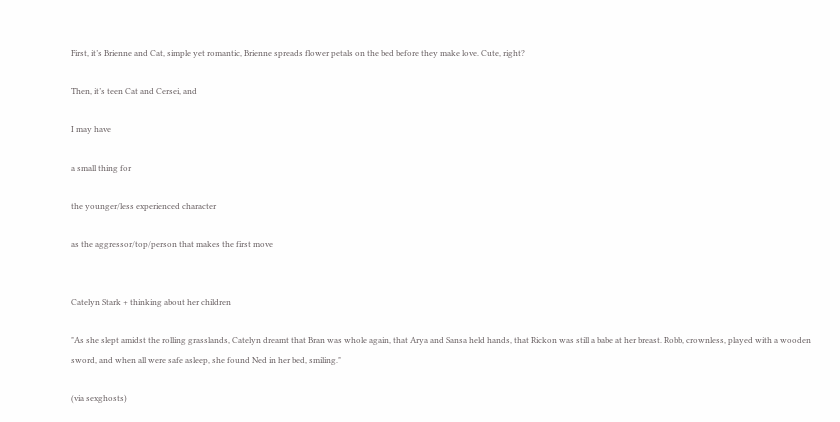First, it’s Brienne and Cat, simple yet romantic, Brienne spreads flower petals on the bed before they make love. Cute, right?

Then, it’s teen Cat and Cersei, and

I may have

a small thing for

the younger/less experienced character

as the aggressor/top/person that makes the first move


Catelyn Stark + thinking about her children

"As she slept amidst the rolling grasslands, Catelyn dreamt that Bran was whole again, that Arya and Sansa held hands, that Rickon was still a babe at her breast. Robb, crownless, played with a wooden sword, and when all were safe asleep, she found Ned in her bed, smiling."

(via sexghosts)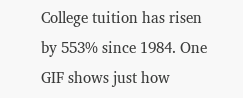College tuition has risen by 553% since 1984. One GIF shows just how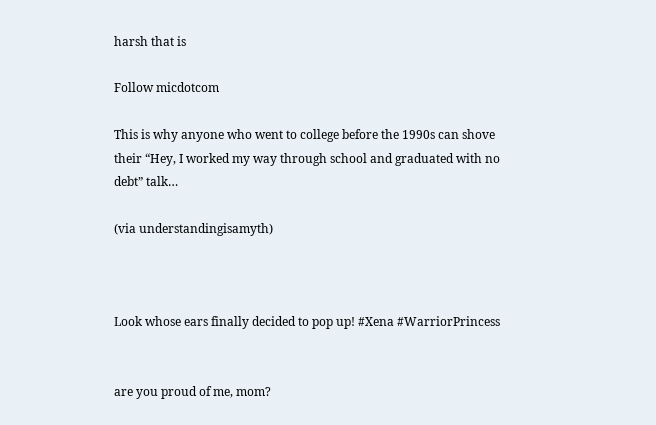harsh that is

Follow micdotcom

This is why anyone who went to college before the 1990s can shove their “Hey, I worked my way through school and graduated with no debt” talk…

(via understandingisamyth)



Look whose ears finally decided to pop up! #Xena #WarriorPrincess


are you proud of me, mom?